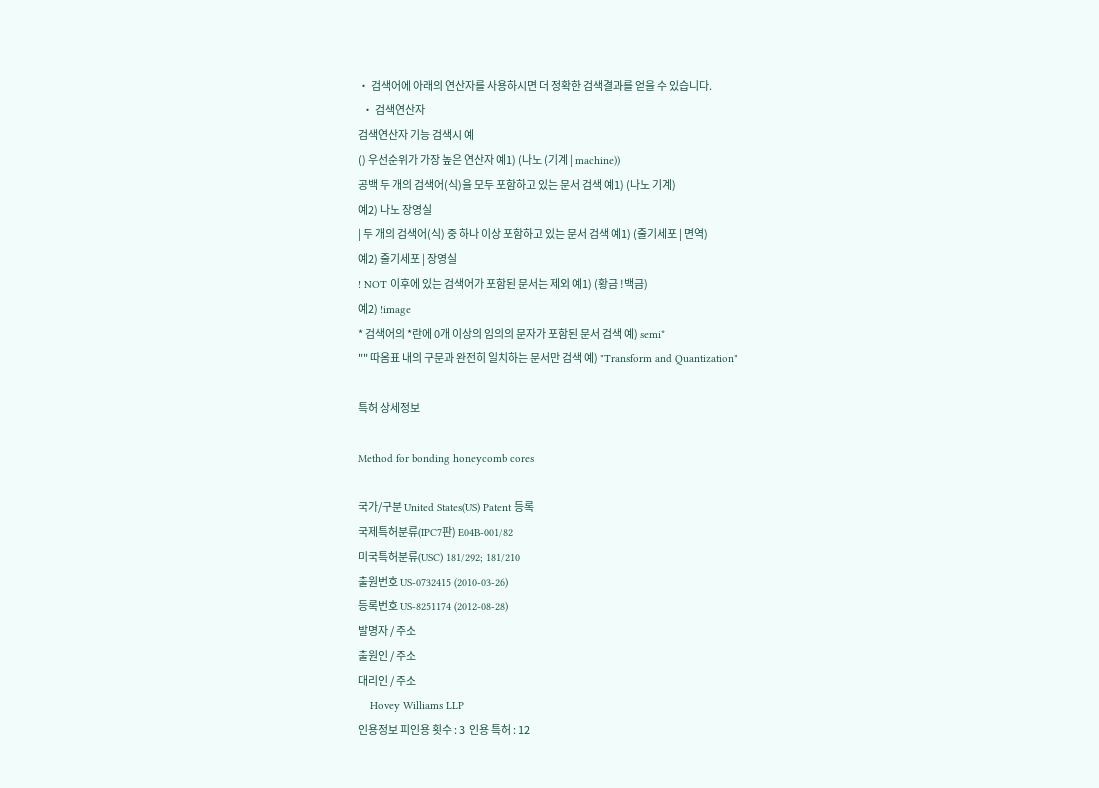• 검색어에 아래의 연산자를 사용하시면 더 정확한 검색결과를 얻을 수 있습니다.
  • 검색연산자
검색연산자 기능 검색시 예
() 우선순위가 가장 높은 연산자 예1) (나노 (기계 | machine))
공백 두 개의 검색어(식)을 모두 포함하고 있는 문서 검색 예1) (나노 기계)
예2) 나노 장영실
| 두 개의 검색어(식) 중 하나 이상 포함하고 있는 문서 검색 예1) (줄기세포 | 면역)
예2) 줄기세포 | 장영실
! NOT 이후에 있는 검색어가 포함된 문서는 제외 예1) (황금 !백금)
예2) !image
* 검색어의 *란에 0개 이상의 임의의 문자가 포함된 문서 검색 예) semi*
"" 따옴표 내의 구문과 완전히 일치하는 문서만 검색 예) "Transform and Quantization"

특허 상세정보

Method for bonding honeycomb cores

국가/구분 United States(US) Patent 등록
국제특허분류(IPC7판) E04B-001/82
미국특허분류(USC) 181/292; 181/210
출원번호 US-0732415 (2010-03-26)
등록번호 US-8251174 (2012-08-28)
발명자 / 주소
출원인 / 주소
대리인 / 주소
    Hovey Williams LLP
인용정보 피인용 횟수 : 3  인용 특허 : 12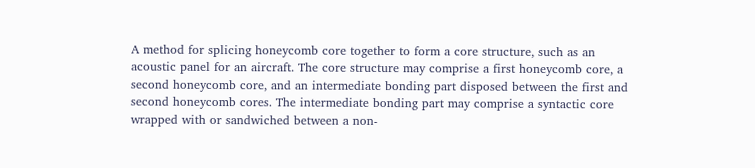A method for splicing honeycomb core together to form a core structure, such as an acoustic panel for an aircraft. The core structure may comprise a first honeycomb core, a second honeycomb core, and an intermediate bonding part disposed between the first and second honeycomb cores. The intermediate bonding part may comprise a syntactic core wrapped with or sandwiched between a non-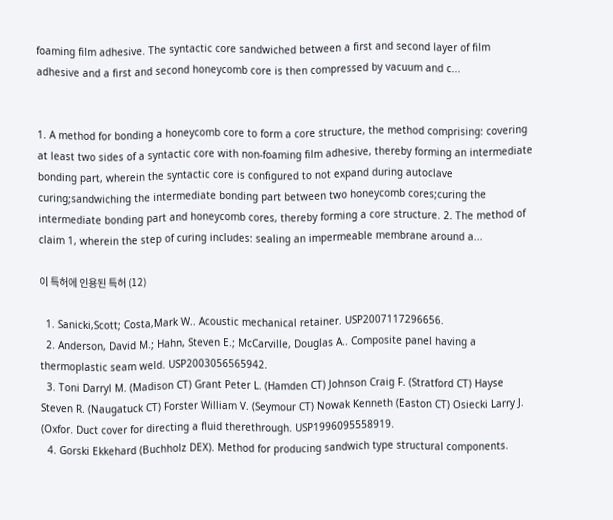foaming film adhesive. The syntactic core sandwiched between a first and second layer of film adhesive and a first and second honeycomb core is then compressed by vacuum and c...


1. A method for bonding a honeycomb core to form a core structure, the method comprising: covering at least two sides of a syntactic core with non-foaming film adhesive, thereby forming an intermediate bonding part, wherein the syntactic core is configured to not expand during autoclave curing;sandwiching the intermediate bonding part between two honeycomb cores;curing the intermediate bonding part and honeycomb cores, thereby forming a core structure. 2. The method of claim 1, wherein the step of curing includes: sealing an impermeable membrane around a...

이 특허에 인용된 특허 (12)

  1. Sanicki,Scott; Costa,Mark W.. Acoustic mechanical retainer. USP2007117296656.
  2. Anderson, David M.; Hahn, Steven E.; McCarville, Douglas A.. Composite panel having a thermoplastic seam weld. USP2003056565942.
  3. Toni Darryl M. (Madison CT) Grant Peter L. (Hamden CT) Johnson Craig F. (Stratford CT) Hayse Steven R. (Naugatuck CT) Forster William V. (Seymour CT) Nowak Kenneth (Easton CT) Osiecki Larry J. (Oxfor. Duct cover for directing a fluid therethrough. USP1996095558919.
  4. Gorski Ekkehard (Buchholz DEX). Method for producing sandwich type structural components.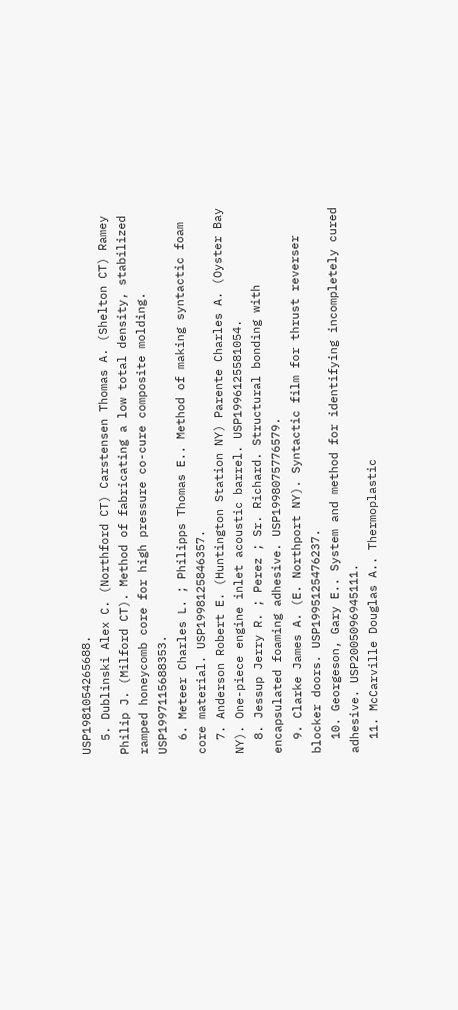USP1981054265688.
  5. Dublinski Alex C. (Northford CT) Carstensen Thomas A. (Shelton CT) Ramey Philip J. (Milford CT). Method of fabricating a low total density, stabilized ramped honeycomb core for high pressure co-cure composite molding. USP1997115688353.
  6. Meteer Charles L. ; Philipps Thomas E.. Method of making syntactic foam core material. USP1998125846357.
  7. Anderson Robert E. (Huntington Station NY) Parente Charles A. (Oyster Bay NY). One-piece engine inlet acoustic barrel. USP1996125581054.
  8. Jessup Jerry R. ; Perez ; Sr. Richard. Structural bonding with encapsulated foaming adhesive. USP1998075776579.
  9. Clarke James A. (E. Northport NY). Syntactic film for thrust reverser blocker doors. USP1995125476237.
  10. Georgeson, Gary E.. System and method for identifying incompletely cured adhesive. USP2005096945111.
  11. McCarville Douglas A.. Thermoplastic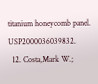titanium honeycomb panel. USP2000036039832.
  12. Costa,Mark W.;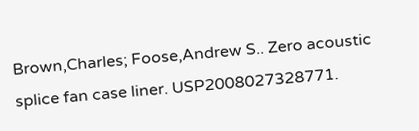Brown,Charles; Foose,Andrew S.. Zero acoustic splice fan case liner. USP2008027328771.